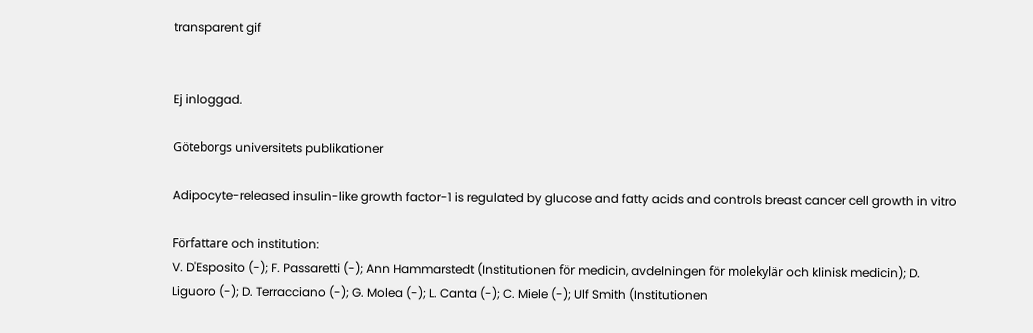transparent gif


Ej inloggad.

Göteborgs universitets publikationer

Adipocyte-released insulin-like growth factor-1 is regulated by glucose and fatty acids and controls breast cancer cell growth in vitro

Författare och institution:
V. D'Esposito (-); F. Passaretti (-); Ann Hammarstedt (Institutionen för medicin, avdelningen för molekylär och klinisk medicin); D. Liguoro (-); D. Terracciano (-); G. Molea (-); L. Canta (-); C. Miele (-); Ulf Smith (Institutionen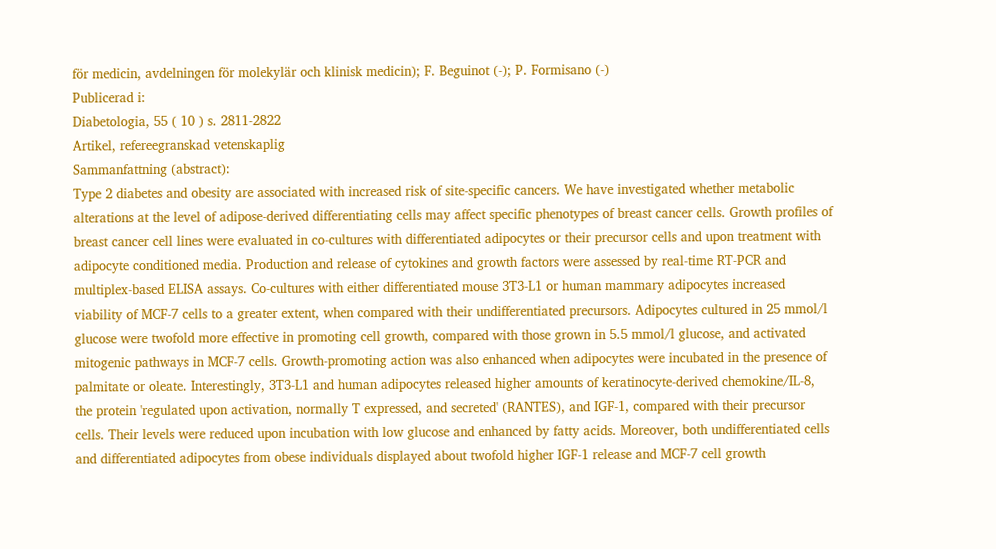för medicin, avdelningen för molekylär och klinisk medicin); F. Beguinot (-); P. Formisano (-)
Publicerad i:
Diabetologia, 55 ( 10 ) s. 2811-2822
Artikel, refereegranskad vetenskaplig
Sammanfattning (abstract):
Type 2 diabetes and obesity are associated with increased risk of site-specific cancers. We have investigated whether metabolic alterations at the level of adipose-derived differentiating cells may affect specific phenotypes of breast cancer cells. Growth profiles of breast cancer cell lines were evaluated in co-cultures with differentiated adipocytes or their precursor cells and upon treatment with adipocyte conditioned media. Production and release of cytokines and growth factors were assessed by real-time RT-PCR and multiplex-based ELISA assays. Co-cultures with either differentiated mouse 3T3-L1 or human mammary adipocytes increased viability of MCF-7 cells to a greater extent, when compared with their undifferentiated precursors. Adipocytes cultured in 25 mmol/l glucose were twofold more effective in promoting cell growth, compared with those grown in 5.5 mmol/l glucose, and activated mitogenic pathways in MCF-7 cells. Growth-promoting action was also enhanced when adipocytes were incubated in the presence of palmitate or oleate. Interestingly, 3T3-L1 and human adipocytes released higher amounts of keratinocyte-derived chemokine/IL-8, the protein 'regulated upon activation, normally T expressed, and secreted' (RANTES), and IGF-1, compared with their precursor cells. Their levels were reduced upon incubation with low glucose and enhanced by fatty acids. Moreover, both undifferentiated cells and differentiated adipocytes from obese individuals displayed about twofold higher IGF-1 release and MCF-7 cell growth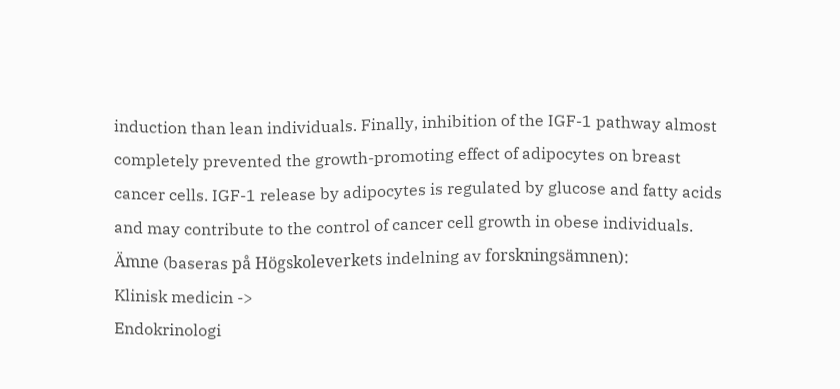induction than lean individuals. Finally, inhibition of the IGF-1 pathway almost completely prevented the growth-promoting effect of adipocytes on breast cancer cells. IGF-1 release by adipocytes is regulated by glucose and fatty acids and may contribute to the control of cancer cell growth in obese individuals.
Ämne (baseras på Högskoleverkets indelning av forskningsämnen):
Klinisk medicin ->
Endokrinologi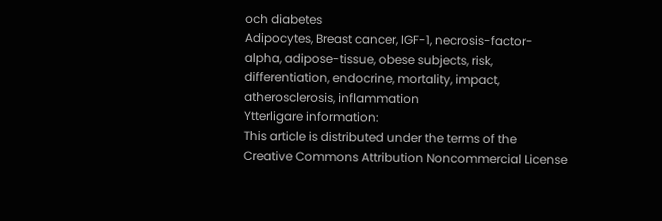och diabetes
Adipocytes, Breast cancer, IGF-1, necrosis-factor-alpha, adipose-tissue, obese subjects, risk, differentiation, endocrine, mortality, impact, atherosclerosis, inflammation
Ytterligare information:
This article is distributed under the terms of the Creative Commons Attribution Noncommercial License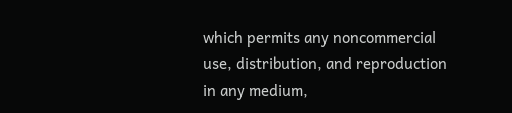which permits any noncommercial use, distribution, and reproduction in any medium,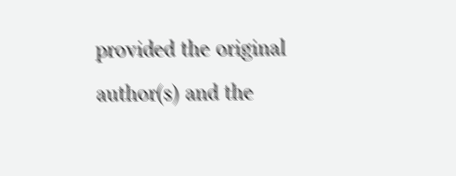provided the original author(s) and the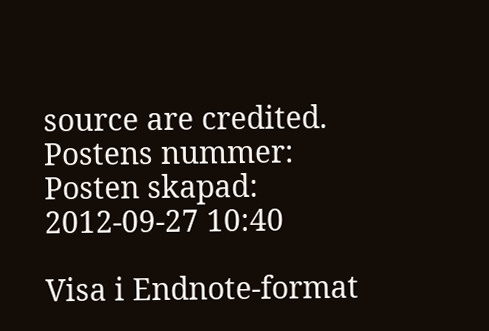source are credited.
Postens nummer:
Posten skapad:
2012-09-27 10:40

Visa i Endnote-format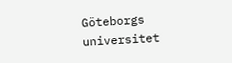Göteborgs universitet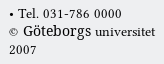• Tel. 031-786 0000
© Göteborgs universitet 2007